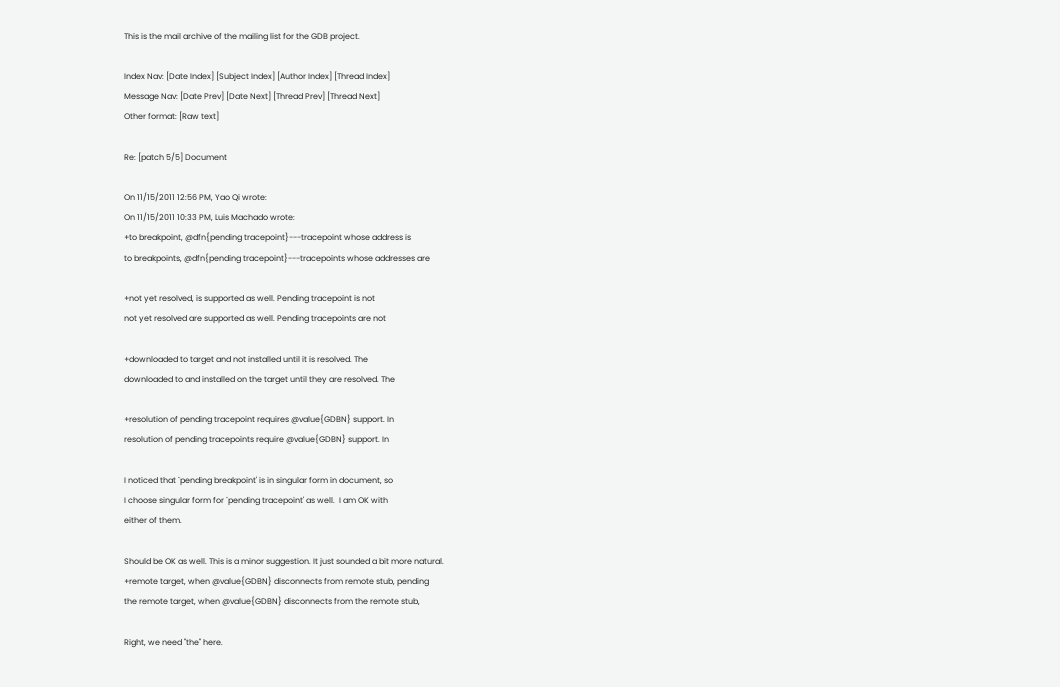This is the mail archive of the mailing list for the GDB project.

Index Nav: [Date Index] [Subject Index] [Author Index] [Thread Index]
Message Nav: [Date Prev] [Date Next] [Thread Prev] [Thread Next]
Other format: [Raw text]

Re: [patch 5/5] Document

On 11/15/2011 12:56 PM, Yao Qi wrote:
On 11/15/2011 10:33 PM, Luis Machado wrote:
+to breakpoint, @dfn{pending tracepoint}---tracepoint whose address is
to breakpoints, @dfn{pending tracepoint}---tracepoints whose addresses are

+not yet resolved, is supported as well. Pending tracepoint is not
not yet resolved are supported as well. Pending tracepoints are not

+downloaded to target and not installed until it is resolved. The
downloaded to and installed on the target until they are resolved. The

+resolution of pending tracepoint requires @value{GDBN} support. In
resolution of pending tracepoints require @value{GDBN} support. In

I noticed that `pending breakpoint' is in singular form in document, so
I choose singular form for `pending tracepoint' as well.  I am OK with
either of them.

Should be OK as well. This is a minor suggestion. It just sounded a bit more natural.
+remote target, when @value{GDBN} disconnects from remote stub, pending
the remote target, when @value{GDBN} disconnects from the remote stub,

Right, we need "the" here.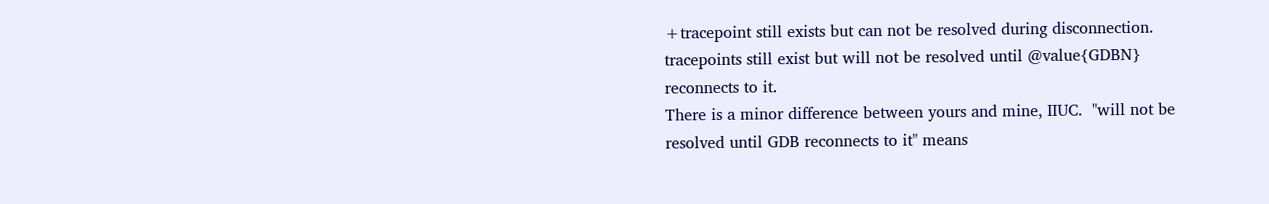+tracepoint still exists but can not be resolved during disconnection.
tracepoints still exist but will not be resolved until @value{GDBN}
reconnects to it.
There is a minor difference between yours and mine, IIUC.  "will not be
resolved until GDB reconnects to it" means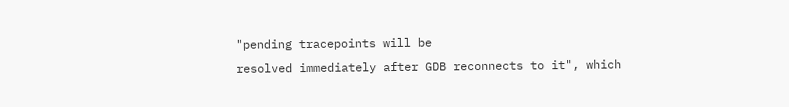"pending tracepoints will be
resolved immediately after GDB reconnects to it", which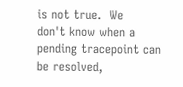is not true.  We
don't know when a pending tracepoint can be resolved,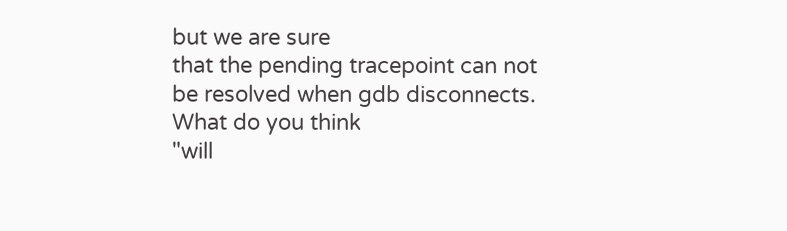but we are sure
that the pending tracepoint can not be resolved when gdb disconnects.
What do you think
"will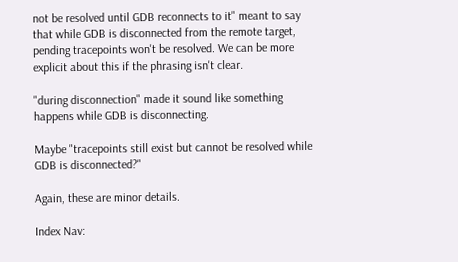not be resolved until GDB reconnects to it" meant to say that while GDB is disconnected from the remote target, pending tracepoints won't be resolved. We can be more explicit about this if the phrasing isn't clear.

"during disconnection" made it sound like something happens while GDB is disconnecting.

Maybe "tracepoints still exist but cannot be resolved while GDB is disconnected?"

Again, these are minor details.

Index Nav: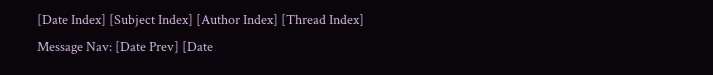[Date Index] [Subject Index] [Author Index] [Thread Index]
Message Nav: [Date Prev] [Date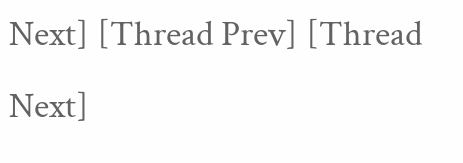Next] [Thread Prev] [Thread Next]